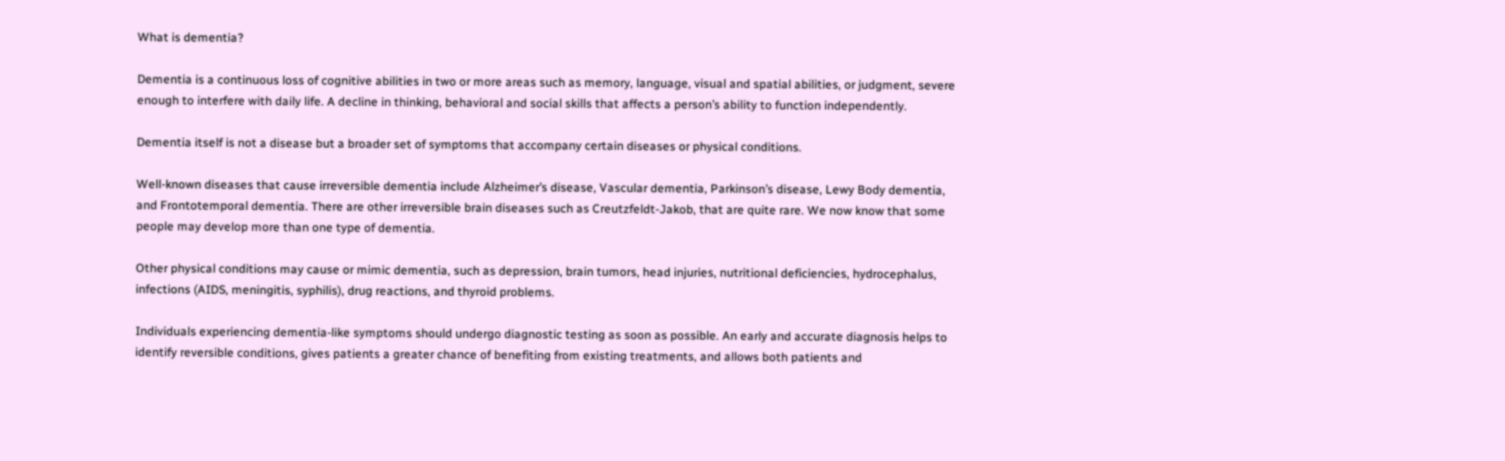What is dementia?

Dementia is a continuous loss of cognitive abilities in two or more areas such as memory, language, visual and spatial abilities, or judgment, severe enough to interfere with daily life. A decline in thinking, behavioral and social skills that affects a person’s ability to function independently.

Dementia itself is not a disease but a broader set of symptoms that accompany certain diseases or physical conditions.

Well‐known diseases that cause irreversible dementia include Alzheimer’s disease, Vascular dementia, Parkinson’s disease, Lewy Body dementia, and Frontotemporal dementia. There are other irreversible brain diseases such as Creutzfeldt-Jakob, that are quite rare. We now know that some people may develop more than one type of dementia.

Other physical conditions may cause or mimic dementia, such as depression, brain tumors, head injuries, nutritional deficiencies, hydrocephalus, infections (AIDS, meningitis, syphilis), drug reactions, and thyroid problems.

Individuals experiencing dementia‐like symptoms should undergo diagnostic testing as soon as possible. An early and accurate diagnosis helps to identify reversible conditions, gives patients a greater chance of benefiting from existing treatments, and allows both patients and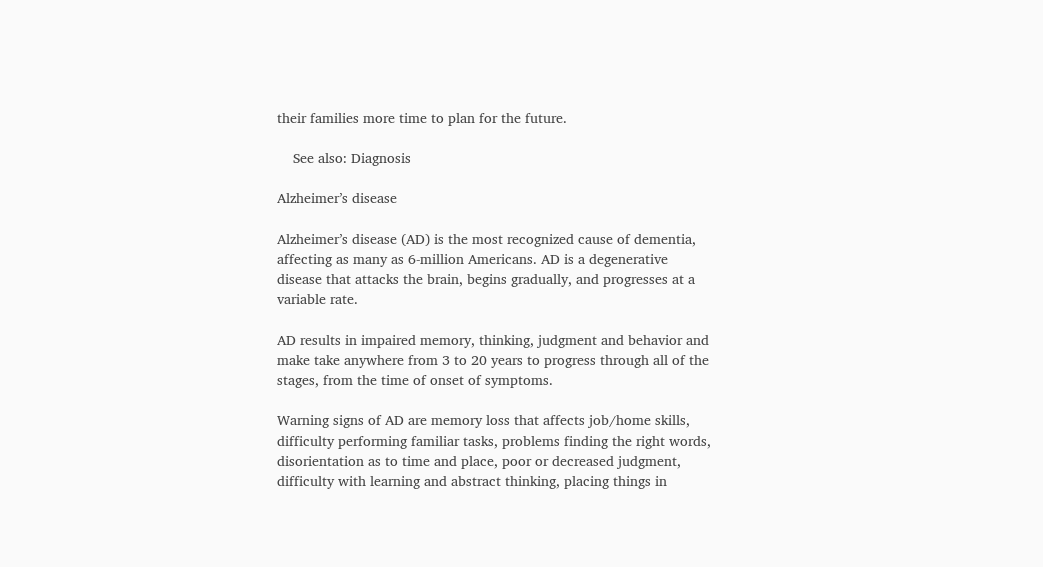their families more time to plan for the future.

    See also: Diagnosis

Alzheimer’s disease

Alzheimer’s disease (AD) is the most recognized cause of dementia, affecting as many as 6-million Americans. AD is a degenerative disease that attacks the brain, begins gradually, and progresses at a variable rate.

AD results in impaired memory, thinking, judgment and behavior and make take anywhere from 3 to 20 years to progress through all of the stages, from the time of onset of symptoms.

Warning signs of AD are memory loss that affects job/home skills, difficulty performing familiar tasks, problems finding the right words, disorientation as to time and place, poor or decreased judgment, difficulty with learning and abstract thinking, placing things in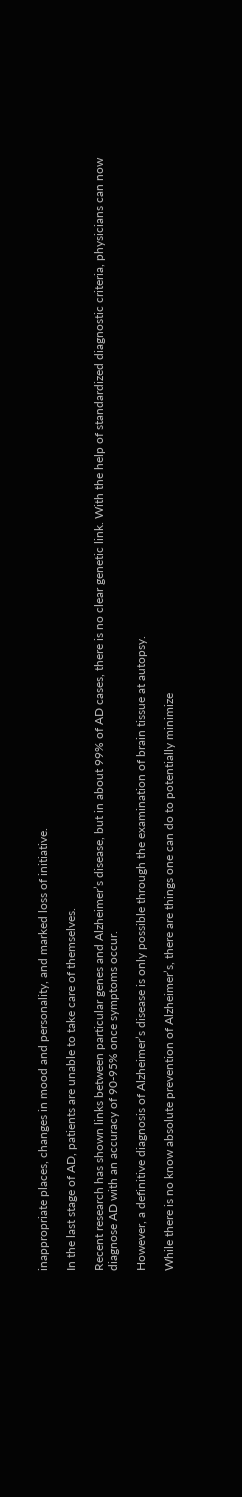inappropriate places, changes in mood and personality, and marked loss of initiative.

In the last stage of AD, patients are unable to take care of themselves.

Recent research has shown links between particular genes and Alzheimer’s disease, but in about 99% of AD cases, there is no clear genetic link. With the help of standardized diagnostic criteria, physicians can now diagnose AD with an accuracy of 90‐95% once symptoms occur.

However, a definitive diagnosis of Alzheimer’s disease is only possible through the examination of brain tissue at autopsy.

While there is no know absolute prevention of Alzheimer’s, there are things one can do to potentially minimize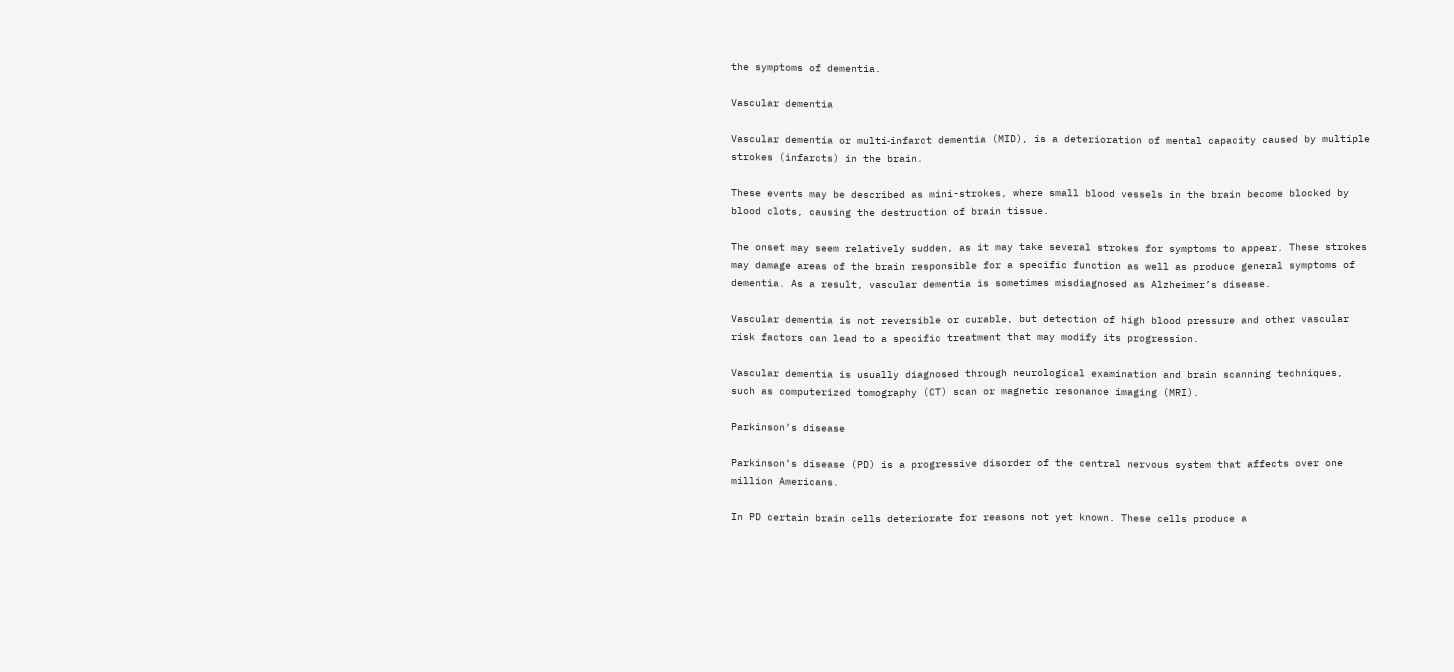the symptoms of dementia.

Vascular dementia

Vascular dementia or multi‐infarct dementia (MID), is a deterioration of mental capacity caused by multiple strokes (infarcts) in the brain.

These events may be described as mini-strokes, where small blood vessels in the brain become blocked by blood clots, causing the destruction of brain tissue.

The onset may seem relatively sudden, as it may take several strokes for symptoms to appear. These strokes may damage areas of the brain responsible for a specific function as well as produce general symptoms of dementia. As a result, vascular dementia is sometimes misdiagnosed as Alzheimer’s disease.

Vascular dementia is not reversible or curable, but detection of high blood pressure and other vascular risk factors can lead to a specific treatment that may modify its progression.

Vascular dementia is usually diagnosed through neurological examination and brain scanning techniques, such as computerized tomography (CT) scan or magnetic resonance imaging (MRI).

Parkinson’s disease

Parkinson’s disease (PD) is a progressive disorder of the central nervous system that affects over one million Americans.

In PD certain brain cells deteriorate for reasons not yet known. These cells produce a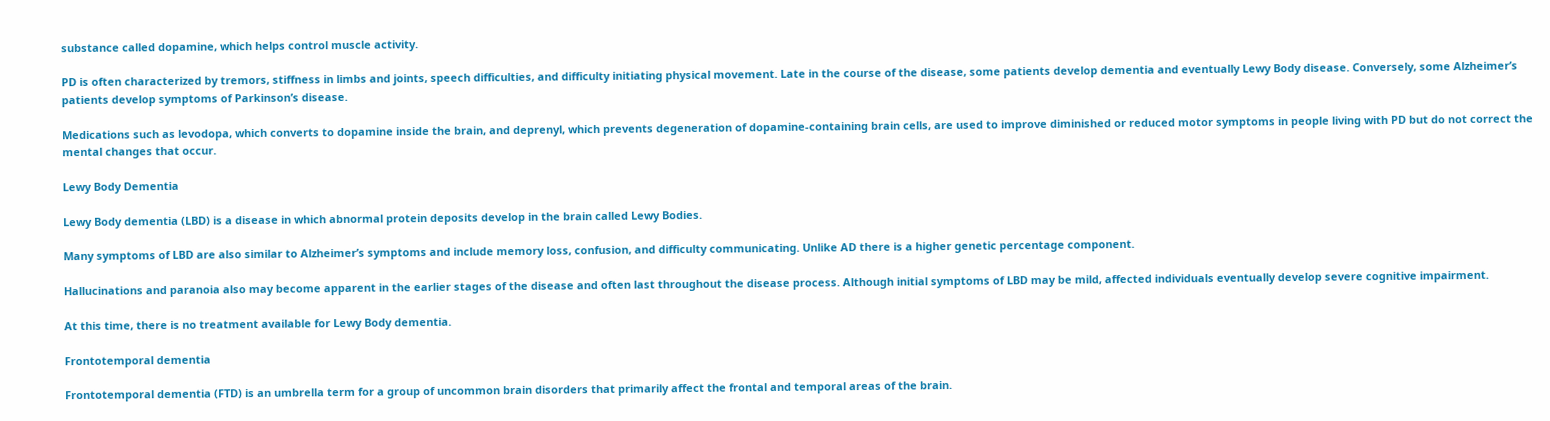substance called dopamine, which helps control muscle activity.

PD is often characterized by tremors, stiffness in limbs and joints, speech difficulties, and difficulty initiating physical movement. Late in the course of the disease, some patients develop dementia and eventually Lewy Body disease. Conversely, some Alzheimer’s patients develop symptoms of Parkinson’s disease.

Medications such as levodopa, which converts to dopamine inside the brain, and deprenyl, which prevents degeneration of dopamine-containing brain cells, are used to improve diminished or reduced motor symptoms in people living with PD but do not correct the mental changes that occur.

Lewy Body Dementia

Lewy Body dementia (LBD) is a disease in which abnormal protein deposits develop in the brain called Lewy Bodies.

Many symptoms of LBD are also similar to Alzheimer’s symptoms and include memory loss, confusion, and difficulty communicating. Unlike AD there is a higher genetic percentage component.

Hallucinations and paranoia also may become apparent in the earlier stages of the disease and often last throughout the disease process. Although initial symptoms of LBD may be mild, affected individuals eventually develop severe cognitive impairment.

At this time, there is no treatment available for Lewy Body dementia.

Frontotemporal dementia

Frontotemporal dementia (FTD) is an umbrella term for a group of uncommon brain disorders that primarily affect the frontal and temporal areas of the brain.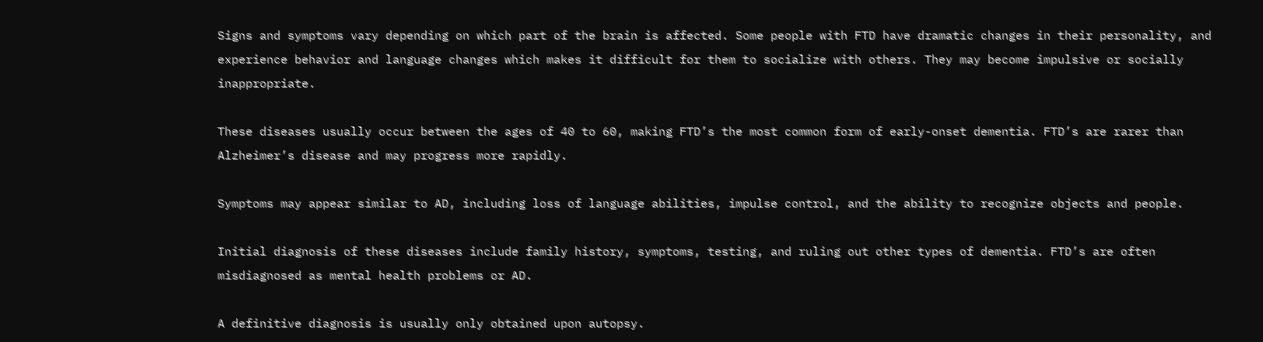Signs and symptoms vary depending on which part of the brain is affected. Some people with FTD have dramatic changes in their personality, and experience behavior and language changes which makes it difficult for them to socialize with others. They may become impulsive or socially inappropriate.

These diseases usually occur between the ages of 40 to 60, making FTD’s the most common form of early-onset dementia. FTD’s are rarer than Alzheimer’s disease and may progress more rapidly.

Symptoms may appear similar to AD, including loss of language abilities, impulse control, and the ability to recognize objects and people.

Initial diagnosis of these diseases include family history, symptoms, testing, and ruling out other types of dementia. FTD’s are often misdiagnosed as mental health problems or AD.

A definitive diagnosis is usually only obtained upon autopsy.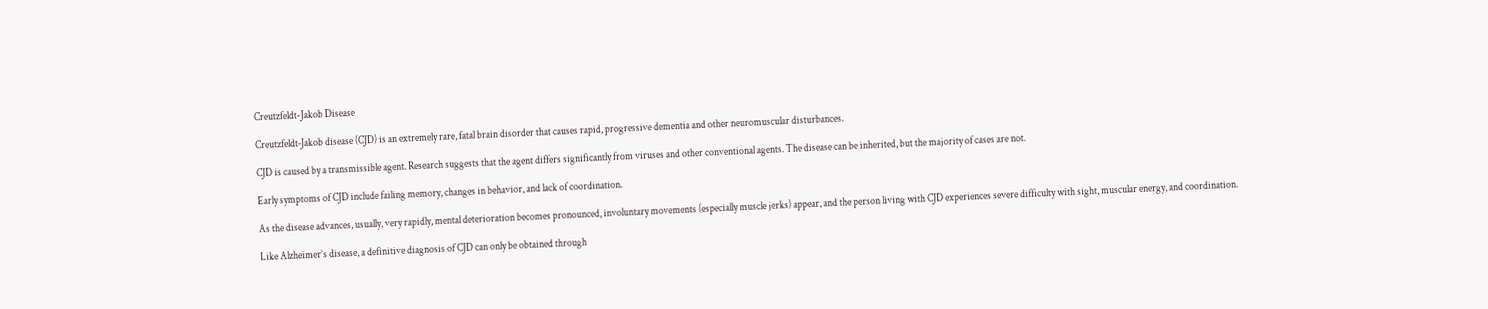Creutzfeldt-Jakob Disease

Creutzfeldt‐Jakob disease (CJD) is an extremely rare, fatal brain disorder that causes rapid, progressive dementia and other neuromuscular disturbances.

CJD is caused by a transmissible agent. Research suggests that the agent differs significantly from viruses and other conventional agents. The disease can be inherited, but the majority of cases are not.

Early symptoms of CJD include failing memory, changes in behavior, and lack of coordination.

As the disease advances, usually, very rapidly, mental deterioration becomes pronounced, involuntary movements (especially muscle jerks) appear, and the person living with CJD experiences severe difficulty with sight, muscular energy, and coordination.

Like Alzheimer’s disease, a definitive diagnosis of CJD can only be obtained through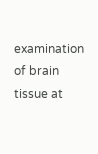examination of brain tissue at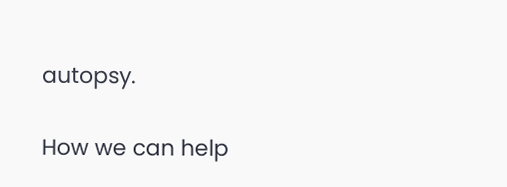autopsy.

How we can help